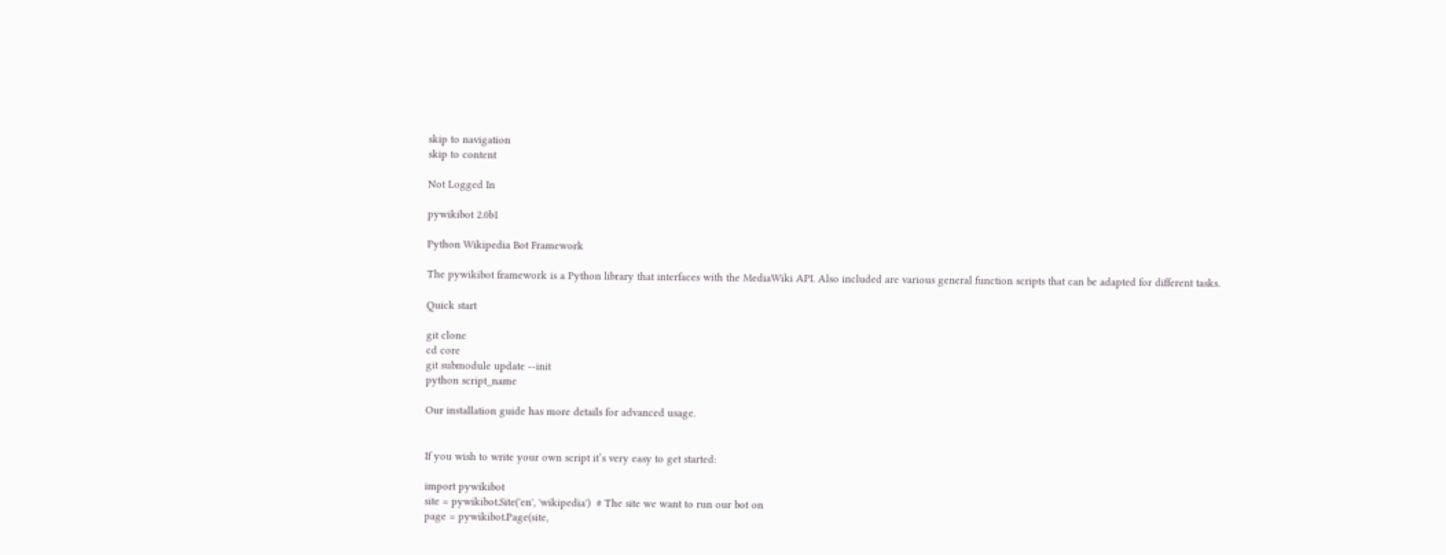skip to navigation
skip to content

Not Logged In

pywikibot 2.0b1

Python Wikipedia Bot Framework

The pywikibot framework is a Python library that interfaces with the MediaWiki API. Also included are various general function scripts that can be adapted for different tasks.

Quick start

git clone
cd core
git submodule update --init
python script_name

Our installation guide has more details for advanced usage.


If you wish to write your own script it’s very easy to get started:

import pywikibot
site = pywikibot.Site('en', 'wikipedia')  # The site we want to run our bot on
page = pywikibot.Page(site,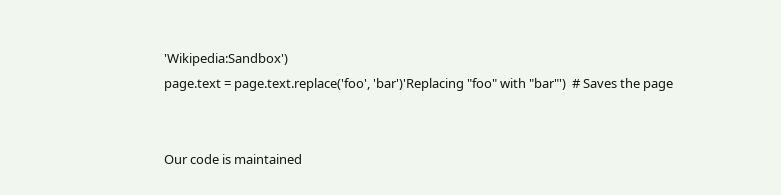'Wikipedia:Sandbox')
page.text = page.text.replace('foo', 'bar')'Replacing "foo" with "bar"')  # Saves the page


Our code is maintained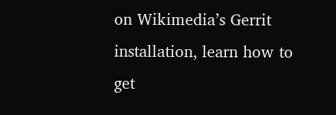on Wikimedia’s Gerrit installation, learn how to get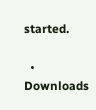started.

  • Downloads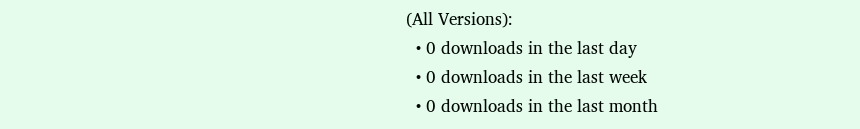(All Versions):
  • 0 downloads in the last day
  • 0 downloads in the last week
  • 0 downloads in the last month